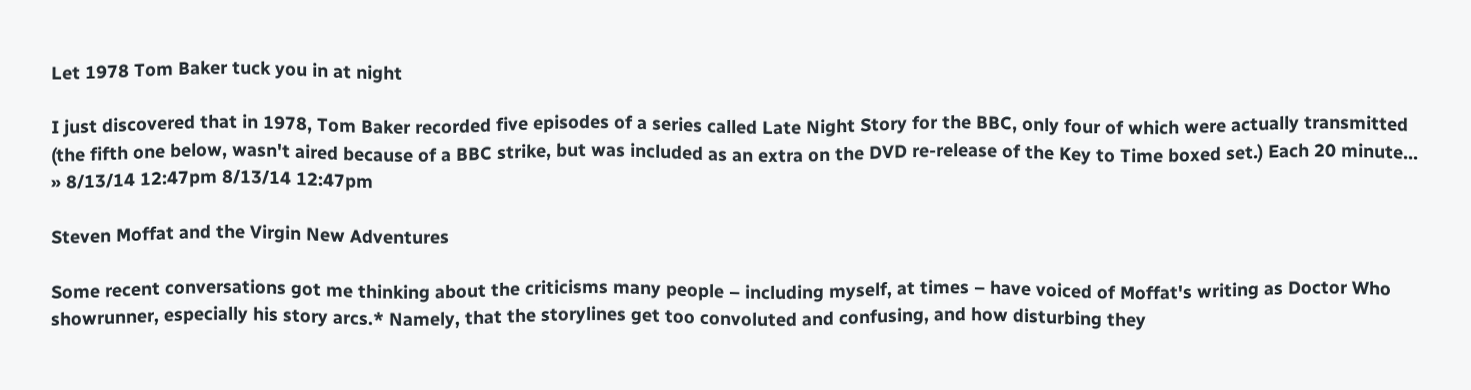Let 1978 Tom Baker tuck you in at night

I just discovered that in 1978, Tom Baker recorded five episodes of a series called Late Night Story for the BBC, only four of which were actually transmitted (the fifth one below, wasn't aired because of a BBC strike, but was included as an extra on the DVD re-release of the Key to Time boxed set.) Each 20 minute… » 8/13/14 12:47pm 8/13/14 12:47pm

Steven Moffat and the Virgin New Adventures

Some recent conversations got me thinking about the criticisms many people – including myself, at times – have voiced of Moffat's writing as Doctor Who showrunner, especially his story arcs.* Namely, that the storylines get too convoluted and confusing, and how disturbing they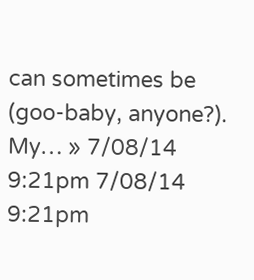can sometimes be (goo-baby, anyone?). My… » 7/08/14 9:21pm 7/08/14 9:21pm